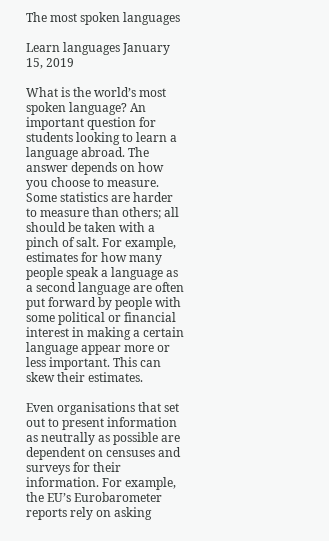The most spoken languages

Learn languages January 15, 2019

What is the world’s most spoken language? An important question for students looking to learn a language abroad. The answer depends on how you choose to measure. Some statistics are harder to measure than others; all should be taken with a pinch of salt. For example, estimates for how many people speak a language as a second language are often put forward by people with some political or financial interest in making a certain language appear more or less important. This can skew their estimates.

Even organisations that set out to present information as neutrally as possible are dependent on censuses and surveys for their information. For example, the EU’s Eurobarometer reports rely on asking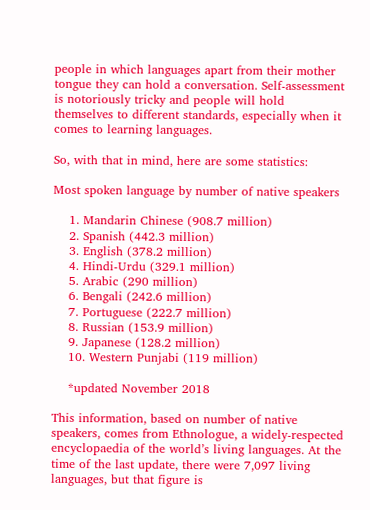people in which languages apart from their mother tongue they can hold a conversation. Self-assessment is notoriously tricky and people will hold themselves to different standards, especially when it comes to learning languages.

So, with that in mind, here are some statistics:

Most spoken language by number of native speakers

    1. Mandarin Chinese (908.7 million)
    2. Spanish (442.3 million)
    3. English (378.2 million)
    4. Hindi-Urdu (329.1 million)
    5. Arabic (290 million)
    6. Bengali (242.6 million)
    7. Portuguese (222.7 million)
    8. Russian (153.9 million)
    9. Japanese (128.2 million)
    10. Western Punjabi (119 million)

    *updated November 2018

This information, based on number of native speakers, comes from Ethnologue, a widely-respected encyclopaedia of the world’s living languages. At the time of the last update, there were 7,097 living languages, but that figure is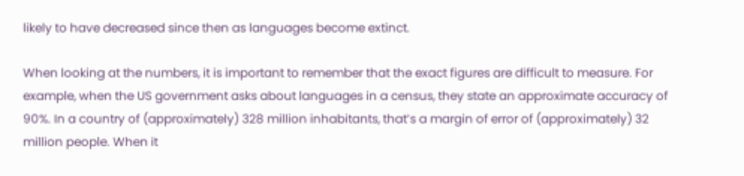likely to have decreased since then as languages become extinct.

When looking at the numbers, it is important to remember that the exact figures are difficult to measure. For example, when the US government asks about languages in a census, they state an approximate accuracy of 90%. In a country of (approximately) 328 million inhabitants, that’s a margin of error of (approximately) 32 million people. When it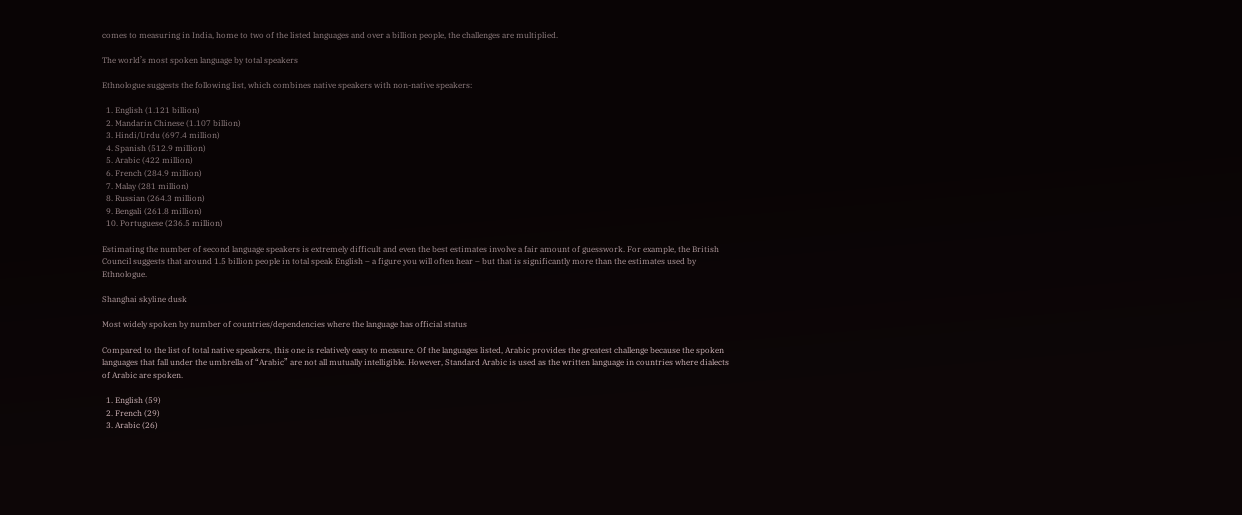comes to measuring in India, home to two of the listed languages and over a billion people, the challenges are multiplied.

The world’s most spoken language by total speakers

Ethnologue suggests the following list, which combines native speakers with non-native speakers:

  1. English (1.121 billion)
  2. Mandarin Chinese (1.107 billion)
  3. Hindi/Urdu (697.4 million)
  4. Spanish (512.9 million)
  5. Arabic (422 million)
  6. French (284.9 million)
  7. Malay (281 million)
  8. Russian (264.3 million)
  9. Bengali (261.8 million)
  10. Portuguese (236.5 million)

Estimating the number of second language speakers is extremely difficult and even the best estimates involve a fair amount of guesswork. For example, the British Council suggests that around 1.5 billion people in total speak English – a figure you will often hear – but that is significantly more than the estimates used by Ethnologue.

Shanghai skyline dusk

Most widely spoken by number of countries/dependencies where the language has official status

Compared to the list of total native speakers, this one is relatively easy to measure. Of the languages listed, Arabic provides the greatest challenge because the spoken languages that fall under the umbrella of “Arabic” are not all mutually intelligible. However, Standard Arabic is used as the written language in countries where dialects of Arabic are spoken.

  1. English (59)
  2. French (29)
  3. Arabic (26)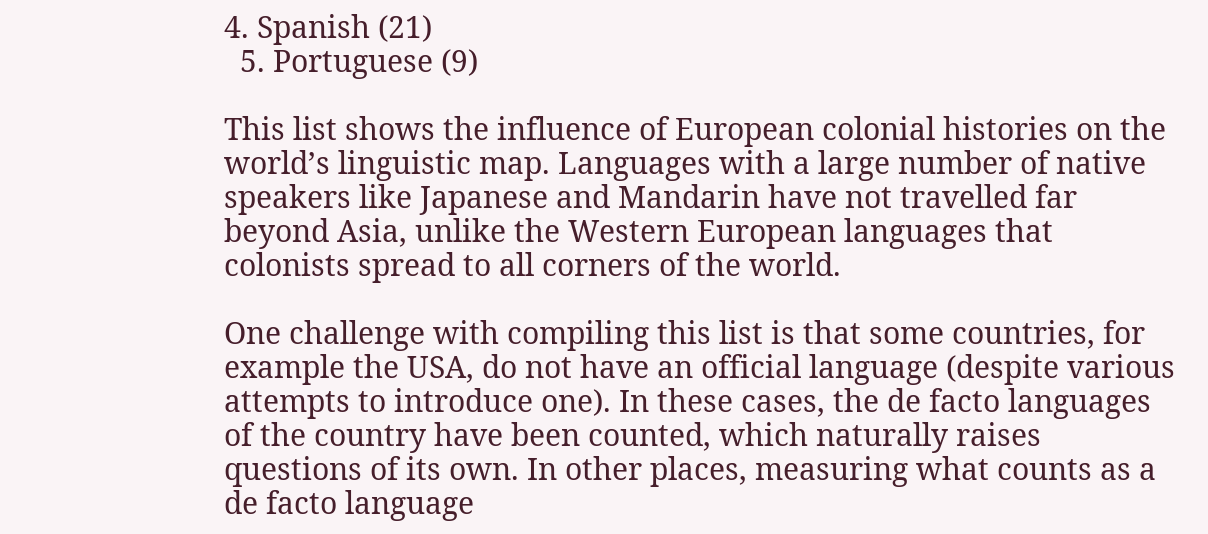4. Spanish (21)
  5. Portuguese (9)

This list shows the influence of European colonial histories on the world’s linguistic map. Languages with a large number of native speakers like Japanese and Mandarin have not travelled far beyond Asia, unlike the Western European languages that colonists spread to all corners of the world.

One challenge with compiling this list is that some countries, for example the USA, do not have an official language (despite various attempts to introduce one). In these cases, the de facto languages of the country have been counted, which naturally raises questions of its own. In other places, measuring what counts as a de facto language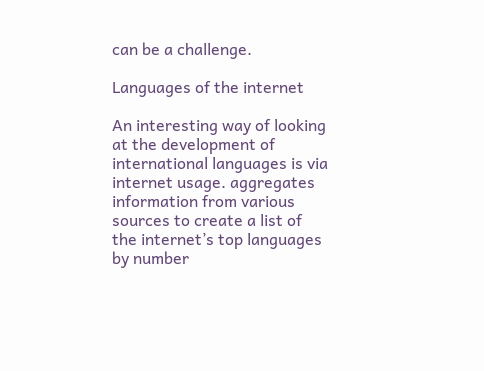can be a challenge.

Languages of the internet

An interesting way of looking at the development of international languages is via internet usage. aggregates information from various sources to create a list of the internet’s top languages by number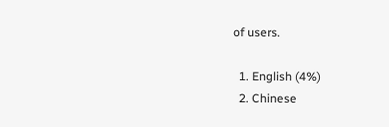of users.

  1. English (4%)
  2. Chinese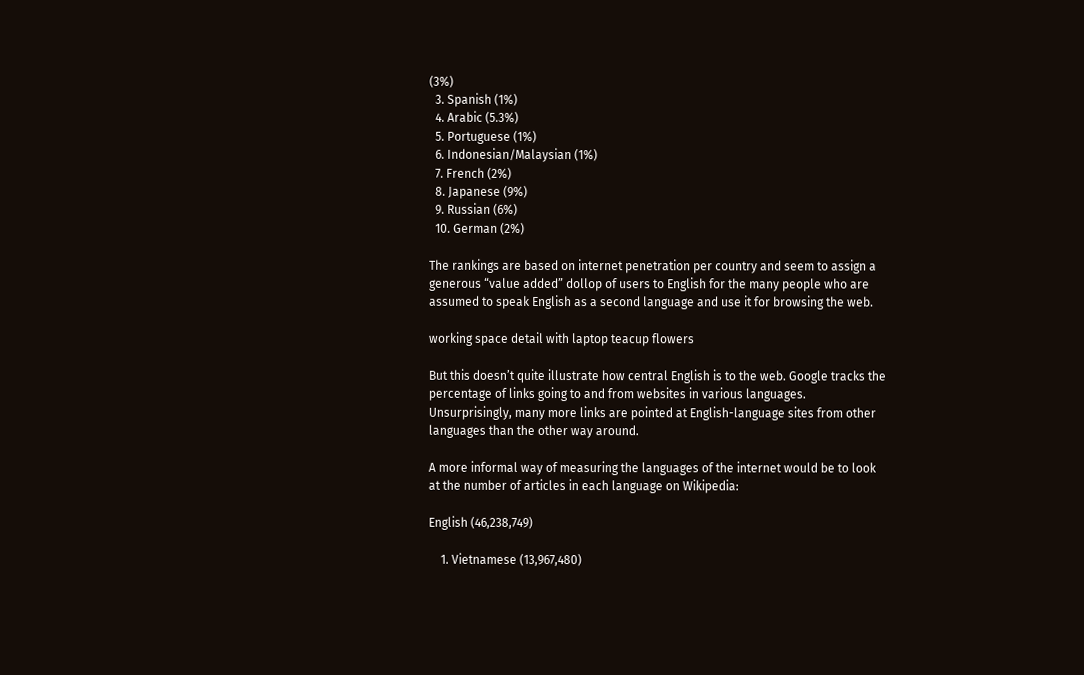(3%)
  3. Spanish (1%)
  4. Arabic (5.3%)
  5. Portuguese (1%)
  6. Indonesian/Malaysian (1%)
  7. French (2%)
  8. Japanese (9%)
  9. Russian (6%)
  10. German (2%)

The rankings are based on internet penetration per country and seem to assign a generous “value added” dollop of users to English for the many people who are assumed to speak English as a second language and use it for browsing the web.

working space detail with laptop teacup flowers

But this doesn’t quite illustrate how central English is to the web. Google tracks the percentage of links going to and from websites in various languages. Unsurprisingly, many more links are pointed at English-language sites from other languages than the other way around.

A more informal way of measuring the languages of the internet would be to look at the number of articles in each language on Wikipedia:

English (46,238,749)

    1. Vietnamese (13,967,480)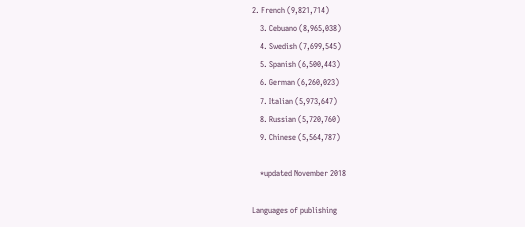2. French (9,821,714)
    3. Cebuano (8,965,038)
    4. Swedish (7,699,545)
    5. Spanish (6,500,443)
    6. German (6,260,023)
    7. Italian (5,973,647)
    8. Russian (5,720,760)
    9. Chinese (5,564,787)

    *updated November 2018

Languages of publishing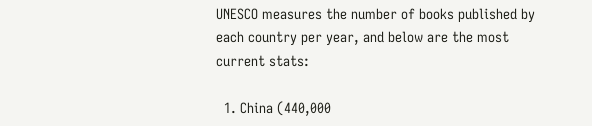UNESCO measures the number of books published by each country per year, and below are the most current stats:

  1. China (440,000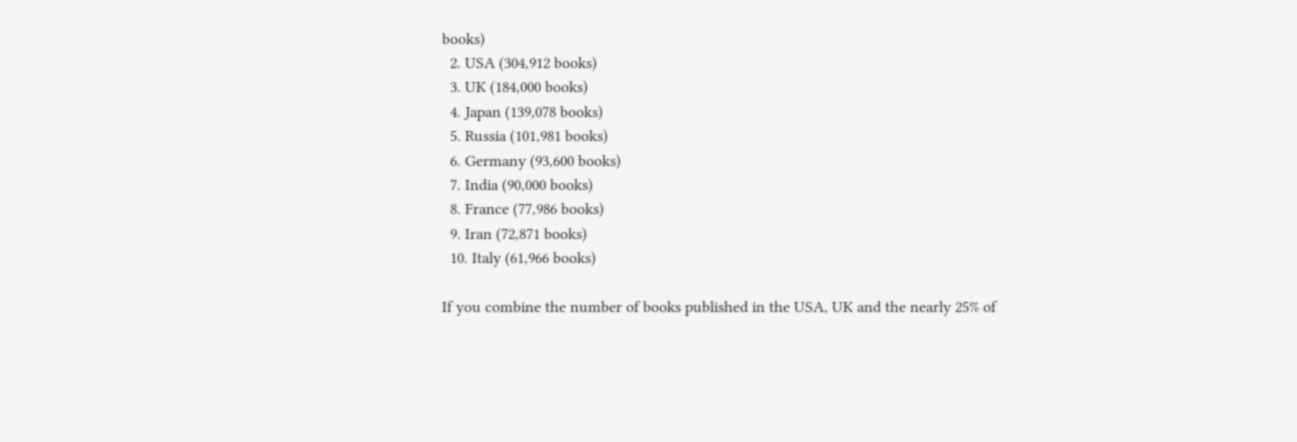books)
  2. USA (304,912 books)
  3. UK (184,000 books)
  4. Japan (139,078 books)
  5. Russia (101,981 books)
  6. Germany (93,600 books)
  7. India (90,000 books)
  8. France (77,986 books)
  9. Iran (72,871 books)
  10. Italy (61,966 books)

If you combine the number of books published in the USA, UK and the nearly 25% of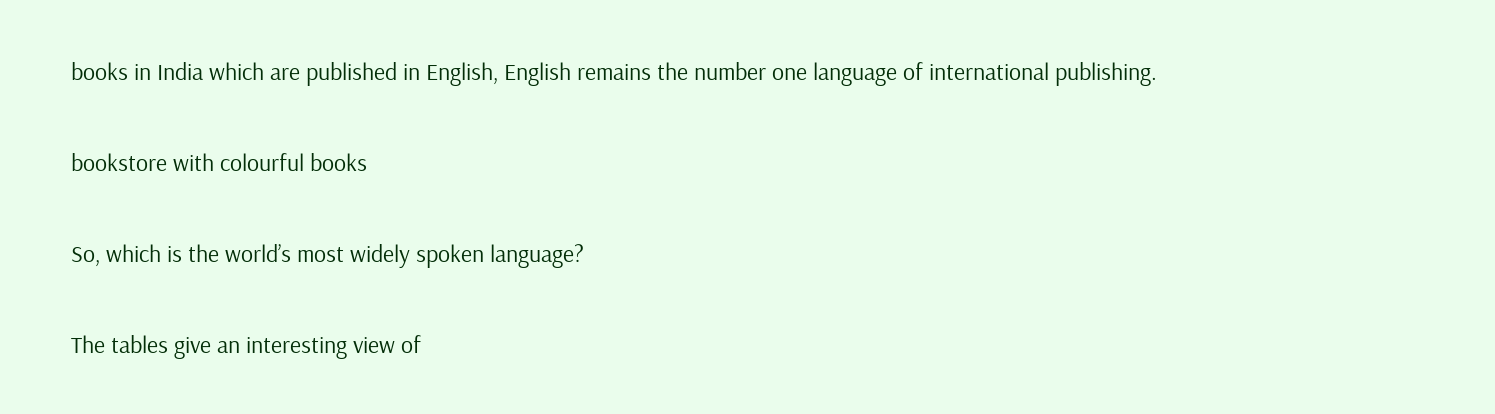books in India which are published in English, English remains the number one language of international publishing.

bookstore with colourful books

So, which is the world’s most widely spoken language?

The tables give an interesting view of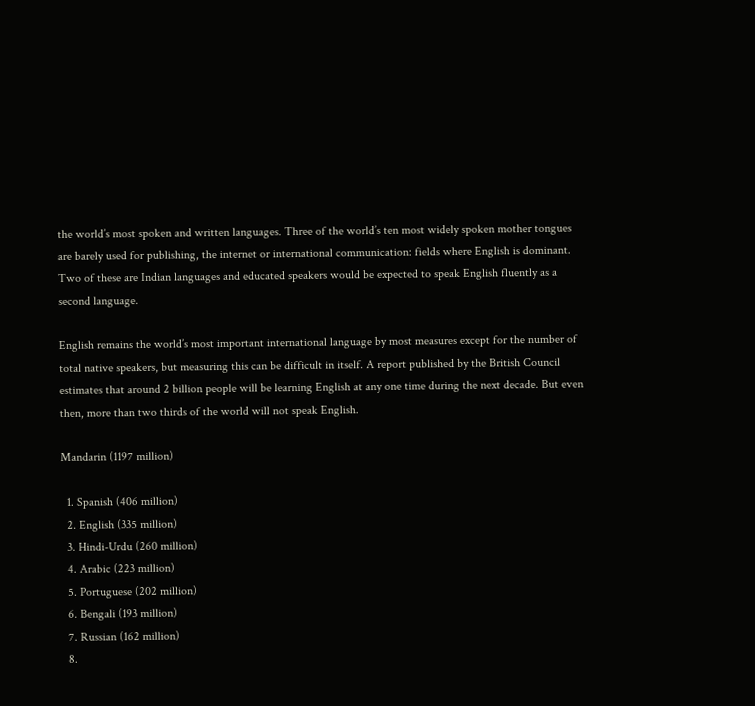the world’s most spoken and written languages. Three of the world’s ten most widely spoken mother tongues are barely used for publishing, the internet or international communication: fields where English is dominant. Two of these are Indian languages and educated speakers would be expected to speak English fluently as a second language.

English remains the world’s most important international language by most measures except for the number of total native speakers, but measuring this can be difficult in itself. A report published by the British Council estimates that around 2 billion people will be learning English at any one time during the next decade. But even then, more than two thirds of the world will not speak English.

Mandarin (1197 million)

  1. Spanish (406 million)
  2. English (335 million)
  3. Hindi-Urdu (260 million)
  4. Arabic (223 million)
  5. Portuguese (202 million)
  6. Bengali (193 million)
  7. Russian (162 million)
  8.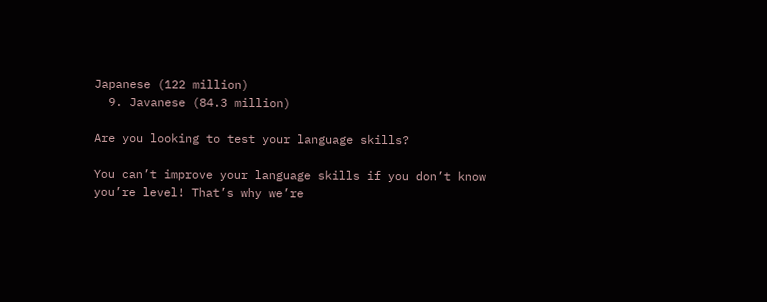Japanese (122 million)
  9. Javanese (84.3 million)

Are you looking to test your language skills?

You can’t improve your language skills if you don’t know you’re level! That’s why we’re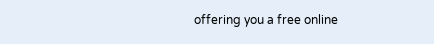offering you a free online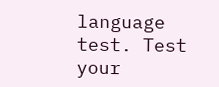language test. Test your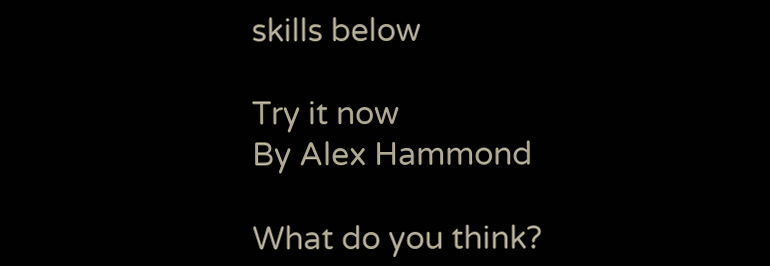skills below

Try it now
By Alex Hammond

What do you think?